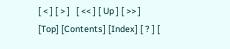[ < ] [ > ]   [ << ] [ Up ] [ >> ]         [Top] [Contents] [Index] [ ? ] [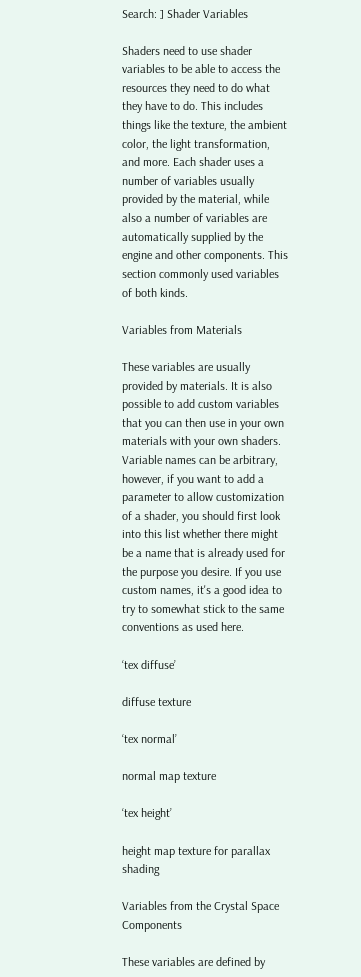Search: ] Shader Variables

Shaders need to use shader variables to be able to access the resources they need to do what they have to do. This includes things like the texture, the ambient color, the light transformation, and more. Each shader uses a number of variables usually provided by the material, while also a number of variables are automatically supplied by the engine and other components. This section commonly used variables of both kinds.

Variables from Materials

These variables are usually provided by materials. It is also possible to add custom variables that you can then use in your own materials with your own shaders. Variable names can be arbitrary, however, if you want to add a parameter to allow customization of a shader, you should first look into this list whether there might be a name that is already used for the purpose you desire. If you use custom names, it's a good idea to try to somewhat stick to the same conventions as used here.

‘tex diffuse’

diffuse texture

‘tex normal’

normal map texture

‘tex height’

height map texture for parallax shading

Variables from the Crystal Space Components

These variables are defined by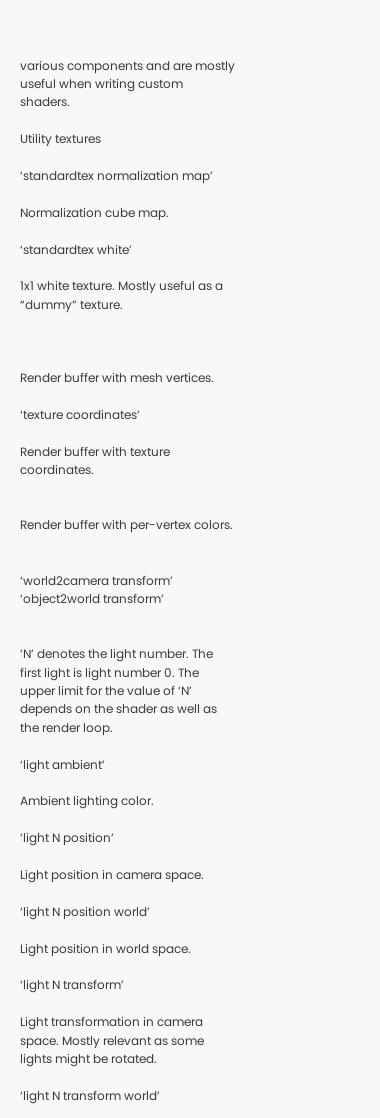various components and are mostly useful when writing custom shaders.

Utility textures

‘standardtex normalization map’

Normalization cube map.

‘standardtex white’

1x1 white texture. Mostly useful as a “dummy” texture.



Render buffer with mesh vertices.

‘texture coordinates’

Render buffer with texture coordinates.


Render buffer with per-vertex colors.


‘world2camera transform’
‘object2world transform’


‘N’ denotes the light number. The first light is light number 0. The upper limit for the value of ‘N’ depends on the shader as well as the render loop.

‘light ambient’

Ambient lighting color.

‘light N position’

Light position in camera space.

‘light N position world’

Light position in world space.

‘light N transform’

Light transformation in camera space. Mostly relevant as some lights might be rotated.

‘light N transform world’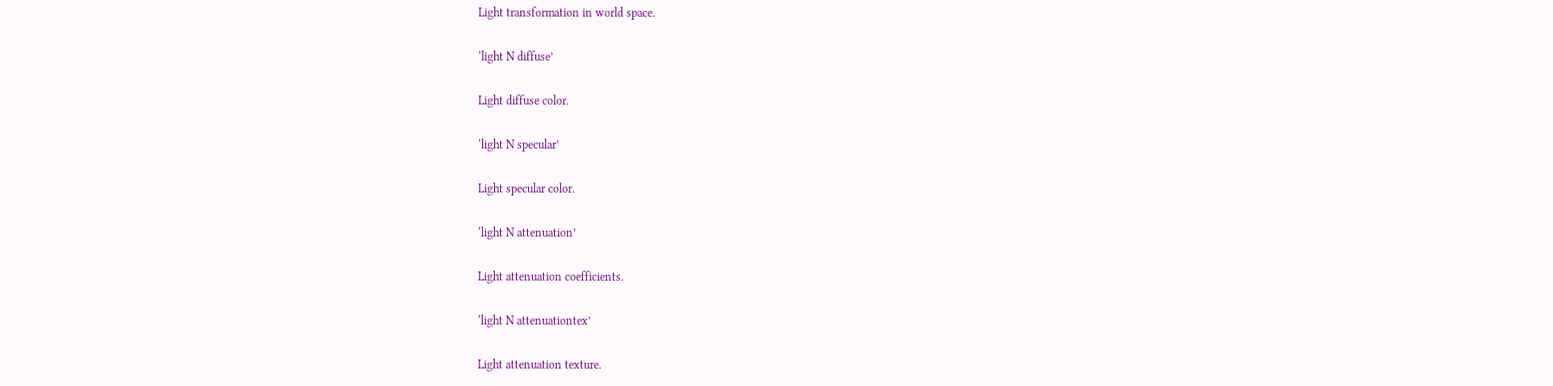Light transformation in world space.

‘light N diffuse’

Light diffuse color.

‘light N specular’

Light specular color.

‘light N attenuation’

Light attenuation coefficients.

‘light N attenuationtex’

Light attenuation texture.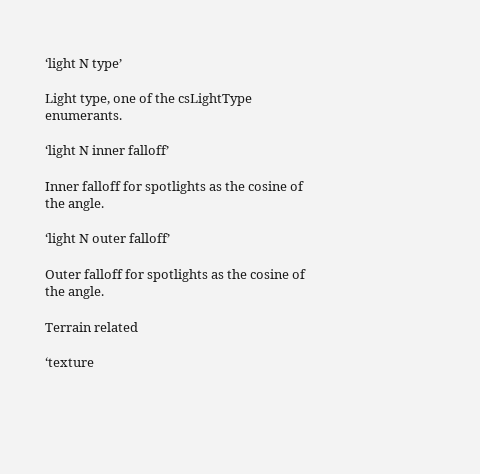‘light N type’

Light type, one of the csLightType enumerants.

‘light N inner falloff’

Inner falloff for spotlights as the cosine of the angle.

‘light N outer falloff’

Outer falloff for spotlights as the cosine of the angle.

Terrain related

‘texture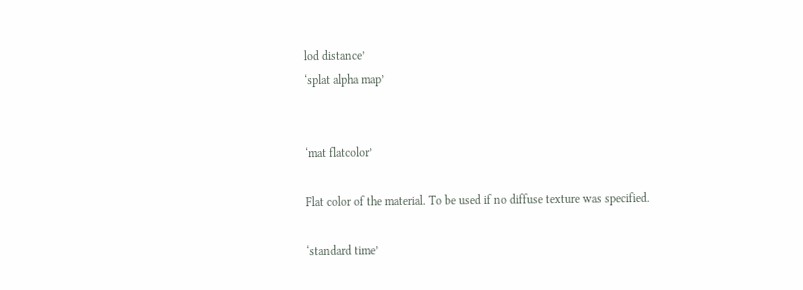lod distance’
‘splat alpha map’


‘mat flatcolor’

Flat color of the material. To be used if no diffuse texture was specified.

‘standard time’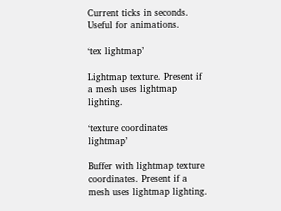Current ticks in seconds. Useful for animations.

‘tex lightmap’

Lightmap texture. Present if a mesh uses lightmap lighting.

‘texture coordinates lightmap’

Buffer with lightmap texture coordinates. Present if a mesh uses lightmap lighting.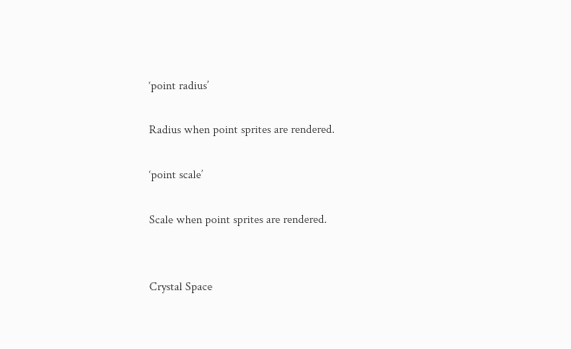‘point radius’

Radius when point sprites are rendered.

‘point scale’

Scale when point sprites are rendered.


Crystal Space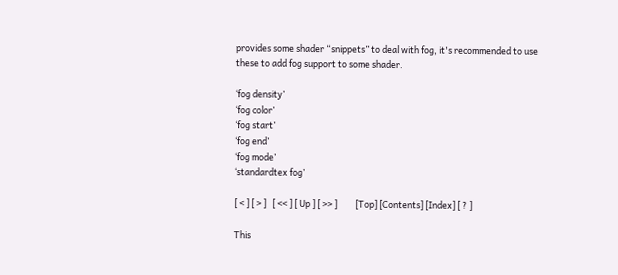provides some shader “snippets” to deal with fog, it's recommended to use these to add fog support to some shader.

‘fog density’
‘fog color’
‘fog start’
‘fog end’
‘fog mode’
‘standardtex fog’

[ < ] [ > ]   [ << ] [ Up ] [ >> ]         [Top] [Contents] [Index] [ ? ]

This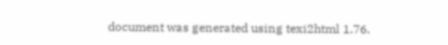document was generated using texi2html 1.76.